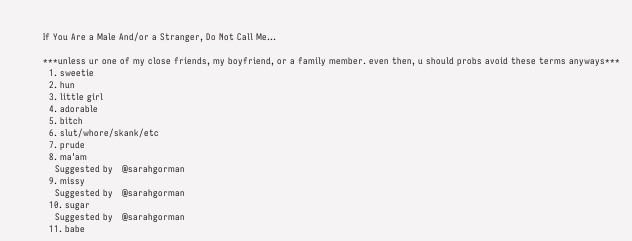If You Are a Male And/or a Stranger, Do Not Call Me...

***unless ur one of my close friends, my boyfriend, or a family member. even then, u should probs avoid these terms anyways***
  1. sweetie
  2. hun
  3. little girl
  4. adorable
  5. bitch
  6. slut/whore/skank/etc
  7. prude
  8. ma'am
    Suggested by   @sarahgorman
  9. missy
    Suggested by   @sarahgorman
  10. sugar
    Suggested by   @sarahgorman
  11. babe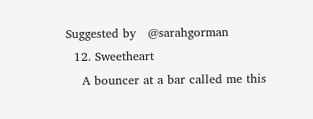Suggested by   @sarahgorman
  12. Sweetheart
    A bouncer at a bar called me this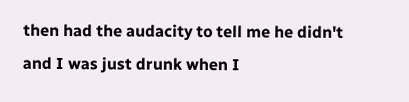then had the audacity to tell me he didn't and I was just drunk when I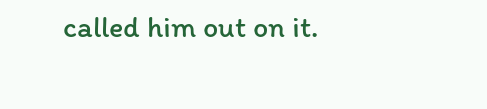called him out on it.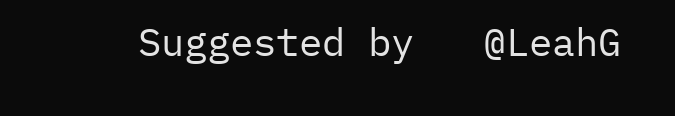Suggested by   @LeahG